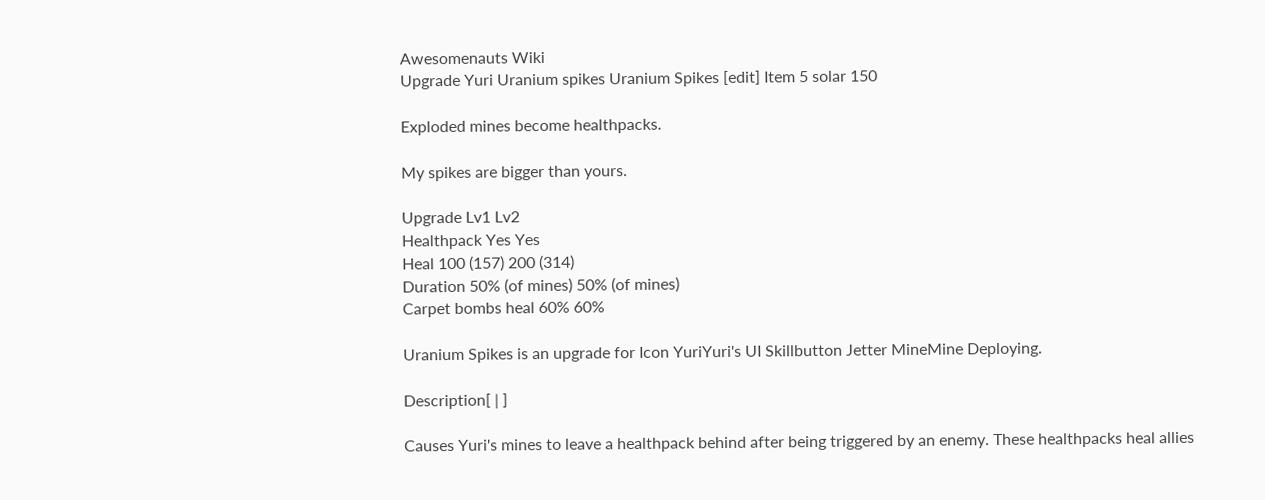Awesomenauts Wiki
Upgrade Yuri Uranium spikes Uranium Spikes [edit] Item 5 solar 150

Exploded mines become healthpacks.

My spikes are bigger than yours.

Upgrade Lv1 Lv2
Healthpack Yes Yes
Heal 100 (157) 200 (314)
Duration 50% (of mines) 50% (of mines)
Carpet bombs heal 60% 60%

Uranium Spikes is an upgrade for Icon YuriYuri's UI Skillbutton Jetter MineMine Deploying.

Description[ | ]

Causes Yuri's mines to leave a healthpack behind after being triggered by an enemy. These healthpacks heal allies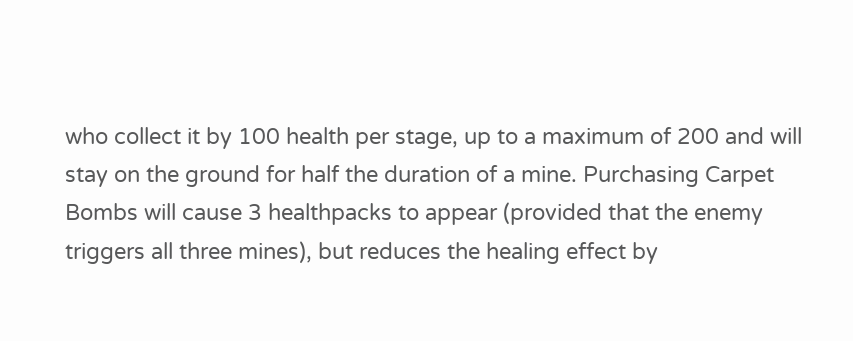who collect it by 100 health per stage, up to a maximum of 200 and will stay on the ground for half the duration of a mine. Purchasing Carpet Bombs will cause 3 healthpacks to appear (provided that the enemy triggers all three mines), but reduces the healing effect by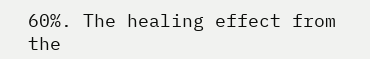60%. The healing effect from the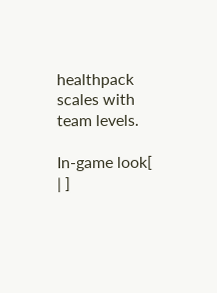healthpack scales with team levels.

In-game look[ | ]